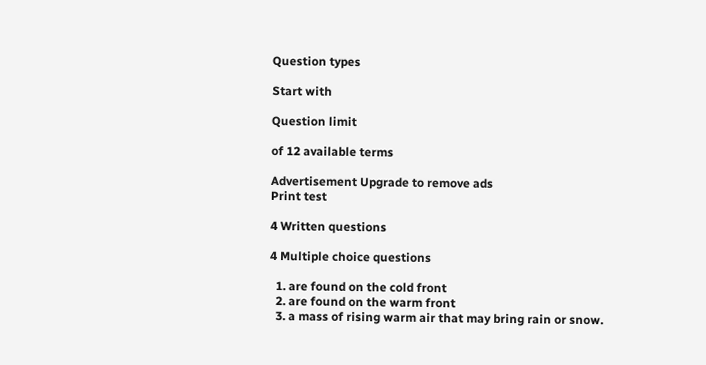Question types

Start with

Question limit

of 12 available terms

Advertisement Upgrade to remove ads
Print test

4 Written questions

4 Multiple choice questions

  1. are found on the cold front
  2. are found on the warm front
  3. a mass of rising warm air that may bring rain or snow.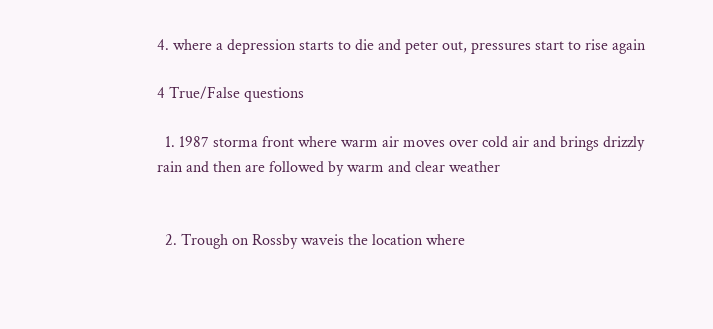4. where a depression starts to die and peter out, pressures start to rise again

4 True/False questions

  1. 1987 storma front where warm air moves over cold air and brings drizzly rain and then are followed by warm and clear weather


  2. Trough on Rossby waveis the location where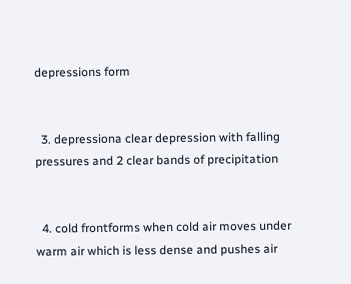depressions form


  3. depressiona clear depression with falling pressures and 2 clear bands of precipitation


  4. cold frontforms when cold air moves under warm air which is less dense and pushes air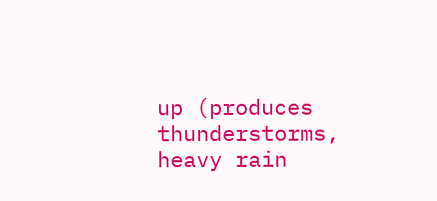up (produces thunderstorms, heavy rain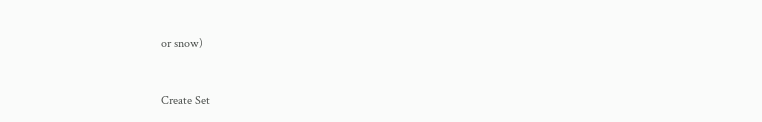or snow)


Create Set